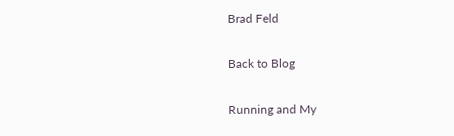Brad Feld

Back to Blog

Running and My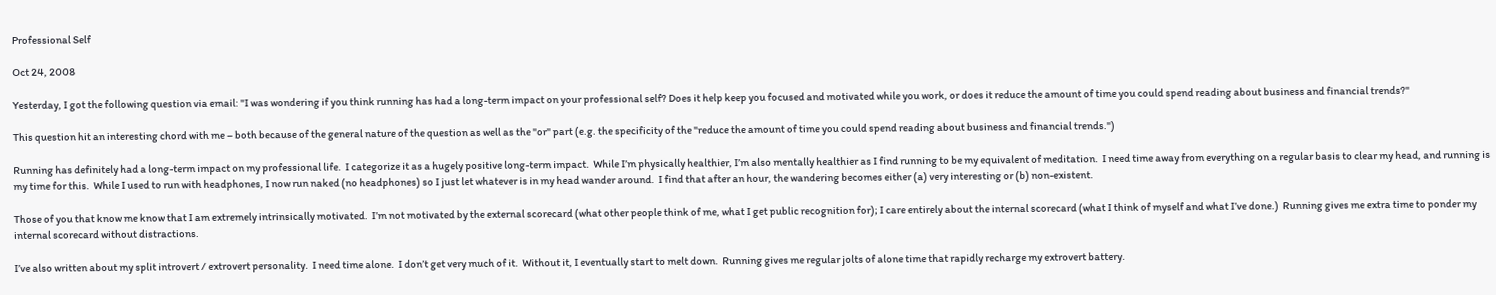Professional Self

Oct 24, 2008

Yesterday, I got the following question via email: "I was wondering if you think running has had a long-term impact on your professional self? Does it help keep you focused and motivated while you work, or does it reduce the amount of time you could spend reading about business and financial trends?"

This question hit an interesting chord with me – both because of the general nature of the question as well as the "or" part (e.g. the specificity of the "reduce the amount of time you could spend reading about business and financial trends.")

Running has definitely had a long-term impact on my professional life.  I categorize it as a hugely positive long-term impact.  While I’m physically healthier, I’m also mentally healthier as I find running to be my equivalent of meditation.  I need time away from everything on a regular basis to clear my head, and running is my time for this.  While I used to run with headphones, I now run naked (no headphones) so I just let whatever is in my head wander around.  I find that after an hour, the wandering becomes either (a) very interesting or (b) non-existent.

Those of you that know me know that I am extremely intrinsically motivated.  I’m not motivated by the external scorecard (what other people think of me, what I get public recognition for); I care entirely about the internal scorecard (what I think of myself and what I’ve done.)  Running gives me extra time to ponder my internal scorecard without distractions.

I’ve also written about my split introvert / extrovert personality.  I need time alone.  I don’t get very much of it.  Without it, I eventually start to melt down.  Running gives me regular jolts of alone time that rapidly recharge my extrovert battery.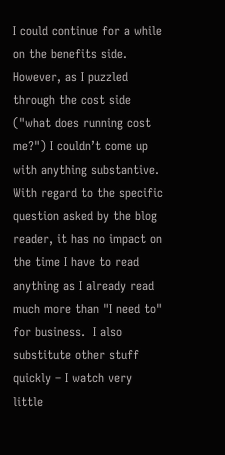I could continue for a while on the benefits side.  However, as I puzzled through the cost side ("what does running cost me?") I couldn’t come up with anything substantive.  With regard to the specific question asked by the blog reader, it has no impact on the time I have to read anything as I already read much more than "I need to" for business.  I also substitute other stuff quickly – I watch very little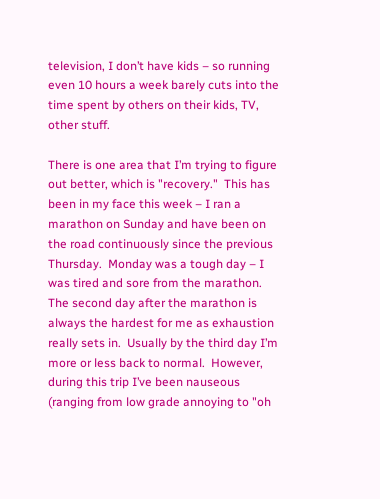television, I don’t have kids – so running even 10 hours a week barely cuts into the time spent by others on their kids, TV, other stuff.

There is one area that I’m trying to figure out better, which is "recovery."  This has been in my face this week – I ran a marathon on Sunday and have been on the road continuously since the previous Thursday.  Monday was a tough day – I was tired and sore from the marathon.  The second day after the marathon is always the hardest for me as exhaustion really sets in.  Usually by the third day I’m more or less back to normal.  However, during this trip I’ve been nauseous (ranging from low grade annoying to "oh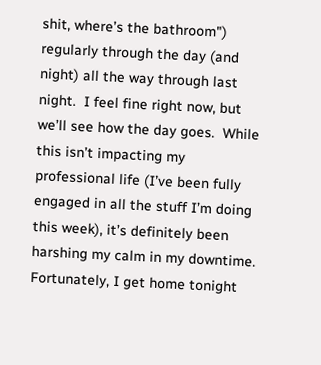shit, where’s the bathroom") regularly through the day (and night) all the way through last night.  I feel fine right now, but we’ll see how the day goes.  While this isn’t impacting my professional life (I’ve been fully engaged in all the stuff I’m doing this week), it’s definitely been harshing my calm in my downtime.  Fortunately, I get home tonight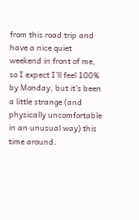from this road trip and have a nice quiet weekend in front of me, so I expect I’ll feel 100% by Monday, but it’s been a little strange (and physically uncomfortable in an unusual way) this time around.